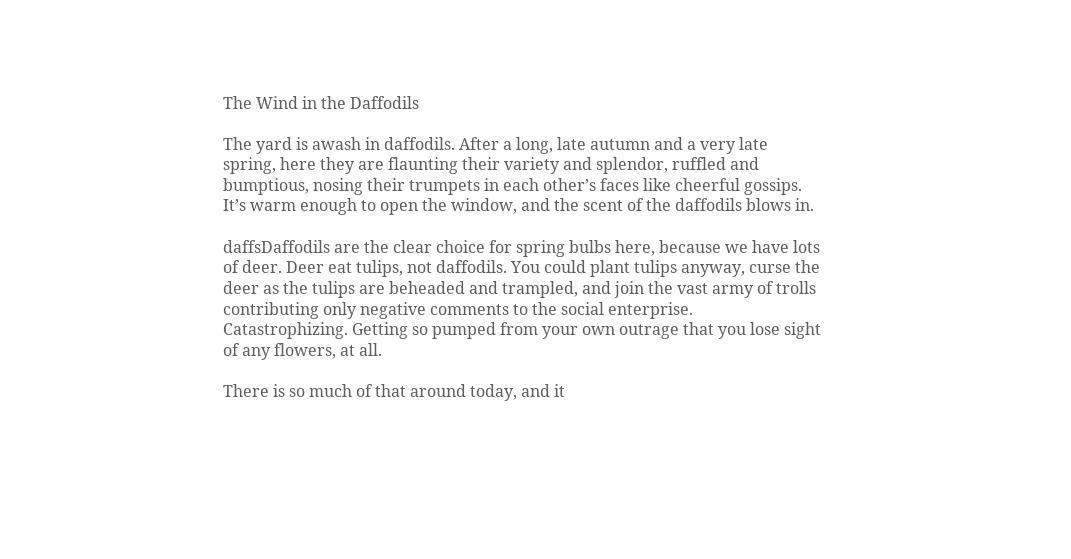The Wind in the Daffodils

The yard is awash in daffodils. After a long, late autumn and a very late spring, here they are flaunting their variety and splendor, ruffled and bumptious, nosing their trumpets in each other’s faces like cheerful gossips. It’s warm enough to open the window, and the scent of the daffodils blows in.

daffsDaffodils are the clear choice for spring bulbs here, because we have lots of deer. Deer eat tulips, not daffodils. You could plant tulips anyway, curse the deer as the tulips are beheaded and trampled, and join the vast army of trolls contributing only negative comments to the social enterprise. Catastrophizing. Getting so pumped from your own outrage that you lose sight of any flowers, at all.

There is so much of that around today, and it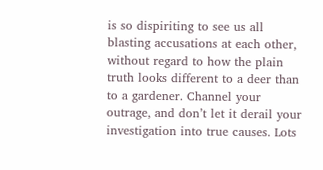is so dispiriting to see us all blasting accusations at each other, without regard to how the plain truth looks different to a deer than to a gardener. Channel your outrage, and don’t let it derail your investigation into true causes. Lots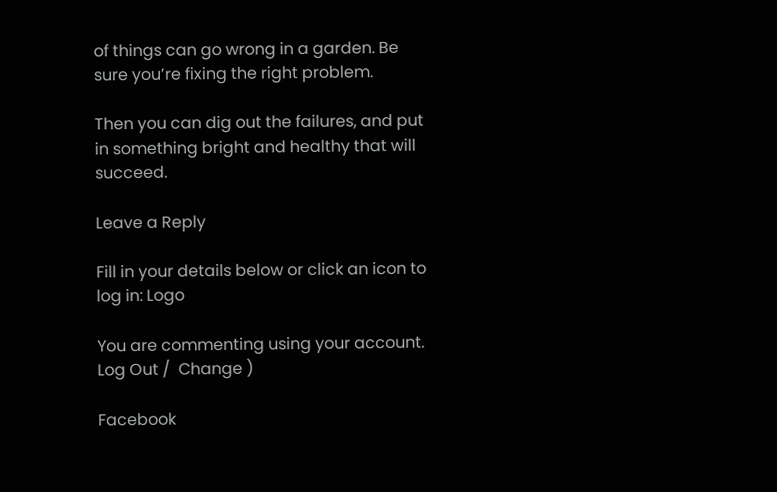of things can go wrong in a garden. Be sure you’re fixing the right problem.

Then you can dig out the failures, and put in something bright and healthy that will succeed.

Leave a Reply

Fill in your details below or click an icon to log in: Logo

You are commenting using your account. Log Out /  Change )

Facebook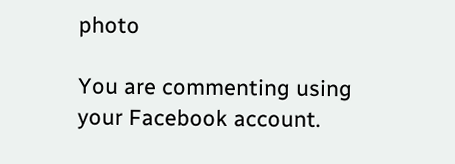photo

You are commenting using your Facebook account.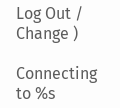Log Out /  Change )

Connecting to %s